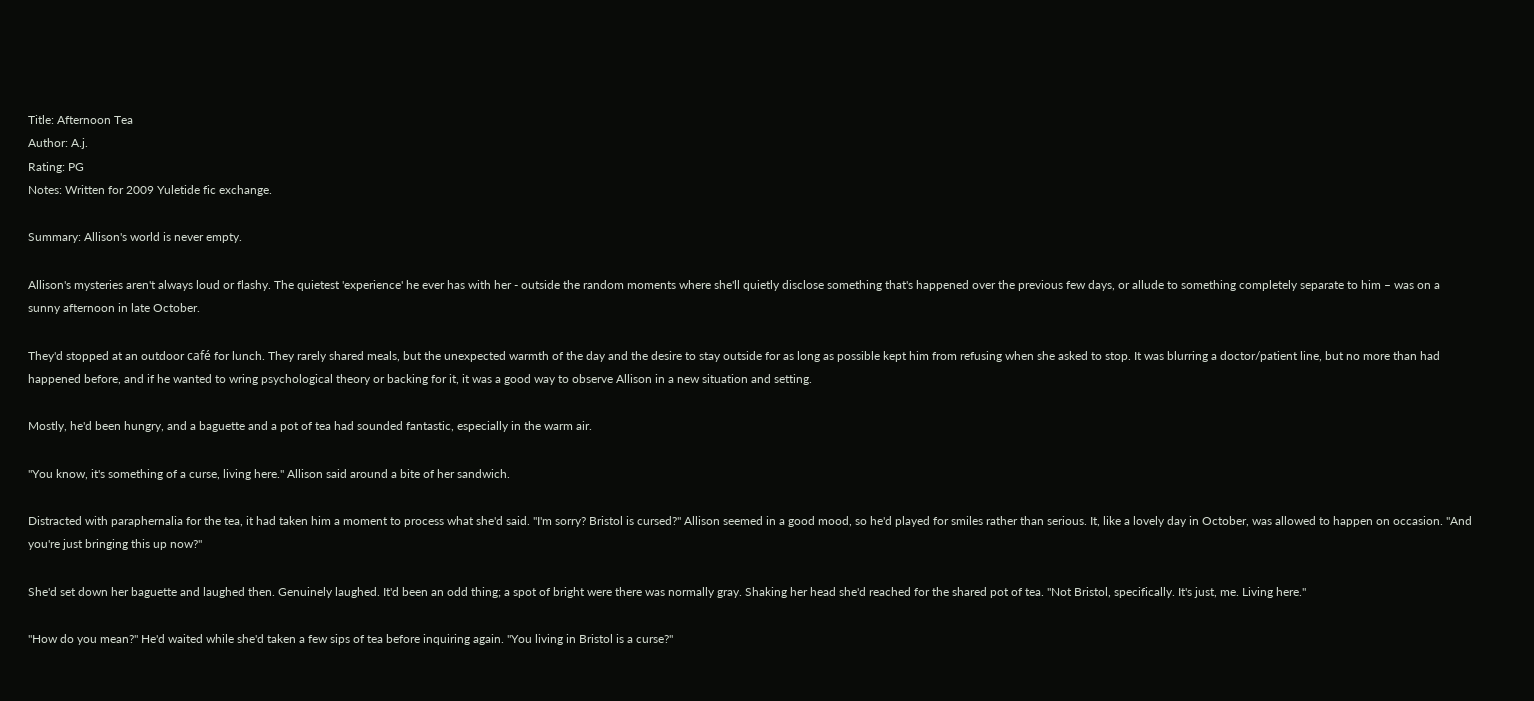Title: Afternoon Tea
Author: A.j.
Rating: PG
Notes: Written for 2009 Yuletide fic exchange.

Summary: Allison's world is never empty.

Allison's mysteries aren't always loud or flashy. The quietest 'experience' he ever has with her - outside the random moments where she'll quietly disclose something that's happened over the previous few days, or allude to something completely separate to him – was on a sunny afternoon in late October.

They'd stopped at an outdoor café for lunch. They rarely shared meals, but the unexpected warmth of the day and the desire to stay outside for as long as possible kept him from refusing when she asked to stop. It was blurring a doctor/patient line, but no more than had happened before, and if he wanted to wring psychological theory or backing for it, it was a good way to observe Allison in a new situation and setting.

Mostly, he'd been hungry, and a baguette and a pot of tea had sounded fantastic, especially in the warm air.

"You know, it's something of a curse, living here." Allison said around a bite of her sandwich.

Distracted with paraphernalia for the tea, it had taken him a moment to process what she'd said. "I'm sorry? Bristol is cursed?" Allison seemed in a good mood, so he'd played for smiles rather than serious. It, like a lovely day in October, was allowed to happen on occasion. "And you're just bringing this up now?"

She'd set down her baguette and laughed then. Genuinely laughed. It'd been an odd thing; a spot of bright were there was normally gray. Shaking her head she'd reached for the shared pot of tea. "Not Bristol, specifically. It's just, me. Living here."

"How do you mean?" He'd waited while she'd taken a few sips of tea before inquiring again. "You living in Bristol is a curse?"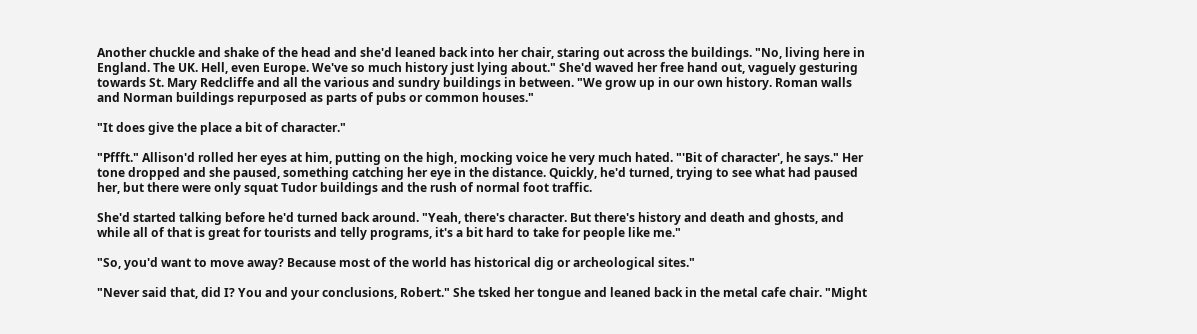Another chuckle and shake of the head and she'd leaned back into her chair, staring out across the buildings. "No, living here in England. The UK. Hell, even Europe. We've so much history just lying about." She'd waved her free hand out, vaguely gesturing towards St. Mary Redcliffe and all the various and sundry buildings in between. "We grow up in our own history. Roman walls and Norman buildings repurposed as parts of pubs or common houses."

"It does give the place a bit of character."

"Pffft." Allison'd rolled her eyes at him, putting on the high, mocking voice he very much hated. "'Bit of character', he says." Her tone dropped and she paused, something catching her eye in the distance. Quickly, he'd turned, trying to see what had paused her, but there were only squat Tudor buildings and the rush of normal foot traffic.

She'd started talking before he'd turned back around. "Yeah, there's character. But there's history and death and ghosts, and while all of that is great for tourists and telly programs, it's a bit hard to take for people like me."

"So, you'd want to move away? Because most of the world has historical dig or archeological sites."

"Never said that, did I? You and your conclusions, Robert." She tsked her tongue and leaned back in the metal cafe chair. "Might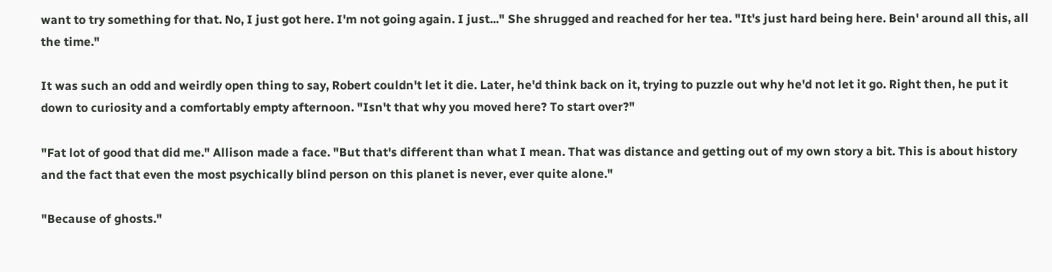want to try something for that. No, I just got here. I'm not going again. I just..." She shrugged and reached for her tea. "It's just hard being here. Bein' around all this, all the time."

It was such an odd and weirdly open thing to say, Robert couldn't let it die. Later, he'd think back on it, trying to puzzle out why he'd not let it go. Right then, he put it down to curiosity and a comfortably empty afternoon. "Isn't that why you moved here? To start over?"

"Fat lot of good that did me." Allison made a face. "But that's different than what I mean. That was distance and getting out of my own story a bit. This is about history and the fact that even the most psychically blind person on this planet is never, ever quite alone."

"Because of ghosts."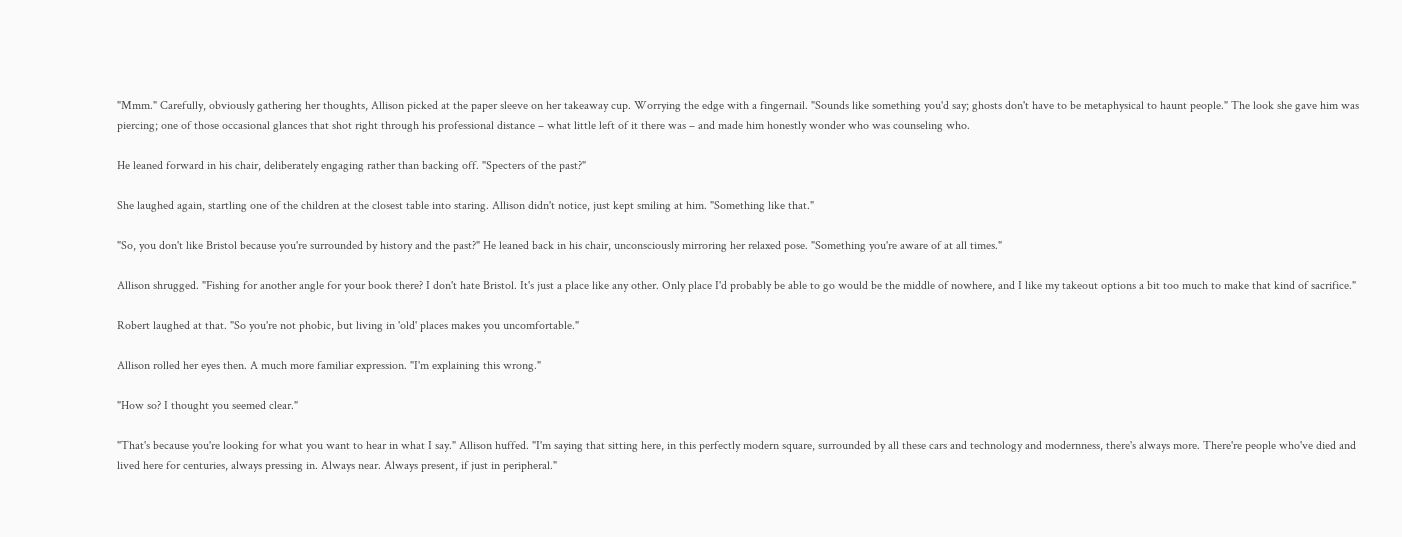"Mmm." Carefully, obviously gathering her thoughts, Allison picked at the paper sleeve on her takeaway cup. Worrying the edge with a fingernail. "Sounds like something you'd say; ghosts don't have to be metaphysical to haunt people." The look she gave him was piercing; one of those occasional glances that shot right through his professional distance – what little left of it there was – and made him honestly wonder who was counseling who.

He leaned forward in his chair, deliberately engaging rather than backing off. "Specters of the past?"

She laughed again, startling one of the children at the closest table into staring. Allison didn't notice, just kept smiling at him. "Something like that."

"So, you don't like Bristol because you're surrounded by history and the past?" He leaned back in his chair, unconsciously mirroring her relaxed pose. "Something you're aware of at all times."

Allison shrugged. "Fishing for another angle for your book there? I don't hate Bristol. It's just a place like any other. Only place I'd probably be able to go would be the middle of nowhere, and I like my takeout options a bit too much to make that kind of sacrifice."

Robert laughed at that. "So you're not phobic, but living in 'old' places makes you uncomfortable."

Allison rolled her eyes then. A much more familiar expression. "I'm explaining this wrong."

"How so? I thought you seemed clear."

"That's because you're looking for what you want to hear in what I say." Allison huffed. "I'm saying that sitting here, in this perfectly modern square, surrounded by all these cars and technology and modernness, there's always more. There're people who've died and lived here for centuries, always pressing in. Always near. Always present, if just in peripheral."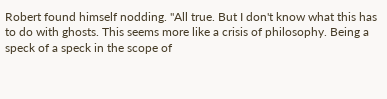Robert found himself nodding. "All true. But I don't know what this has to do with ghosts. This seems more like a crisis of philosophy. Being a speck of a speck in the scope of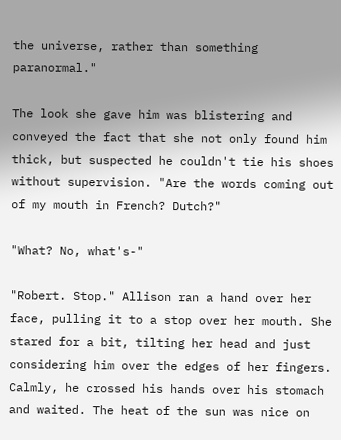the universe, rather than something paranormal."

The look she gave him was blistering and conveyed the fact that she not only found him thick, but suspected he couldn't tie his shoes without supervision. "Are the words coming out of my mouth in French? Dutch?"

"What? No, what's-"

"Robert. Stop." Allison ran a hand over her face, pulling it to a stop over her mouth. She stared for a bit, tilting her head and just considering him over the edges of her fingers. Calmly, he crossed his hands over his stomach and waited. The heat of the sun was nice on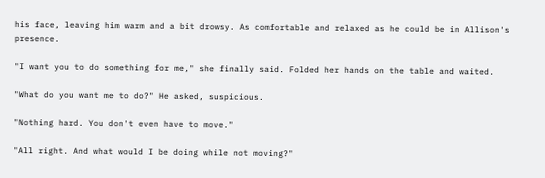his face, leaving him warm and a bit drowsy. As comfortable and relaxed as he could be in Allison's presence.

"I want you to do something for me," she finally said. Folded her hands on the table and waited.

"What do you want me to do?" He asked, suspicious.

"Nothing hard. You don't even have to move."

"All right. And what would I be doing while not moving?"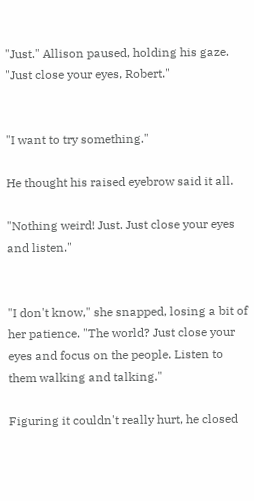"Just." Allison paused, holding his gaze. "Just close your eyes, Robert."


"I want to try something."

He thought his raised eyebrow said it all.

"Nothing weird! Just. Just close your eyes and listen."


"I don't know," she snapped, losing a bit of her patience. "The world? Just close your eyes and focus on the people. Listen to them walking and talking."

Figuring it couldn't really hurt, he closed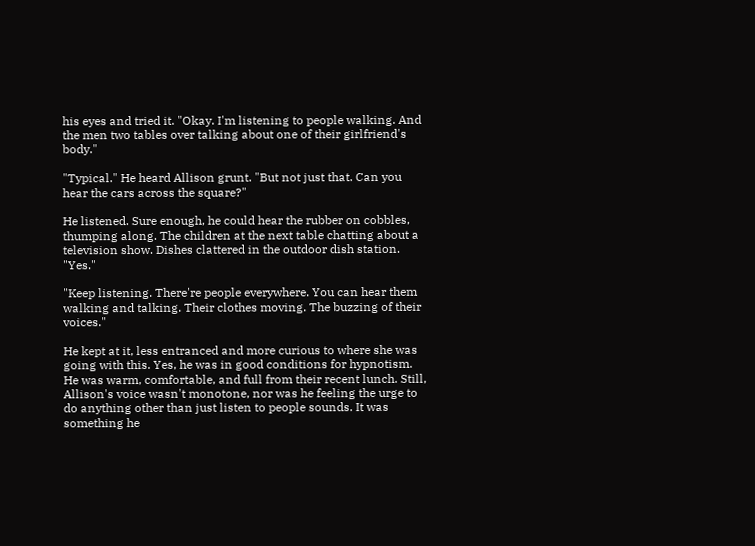his eyes and tried it. "Okay. I'm listening to people walking. And the men two tables over talking about one of their girlfriend's body."

"Typical." He heard Allison grunt. "But not just that. Can you hear the cars across the square?"

He listened. Sure enough, he could hear the rubber on cobbles, thumping along. The children at the next table chatting about a television show. Dishes clattered in the outdoor dish station. "Yes."

"Keep listening. There're people everywhere. You can hear them walking and talking. Their clothes moving. The buzzing of their voices."

He kept at it, less entranced and more curious to where she was going with this. Yes, he was in good conditions for hypnotism. He was warm, comfortable, and full from their recent lunch. Still, Allison's voice wasn't monotone, nor was he feeling the urge to do anything other than just listen to people sounds. It was something he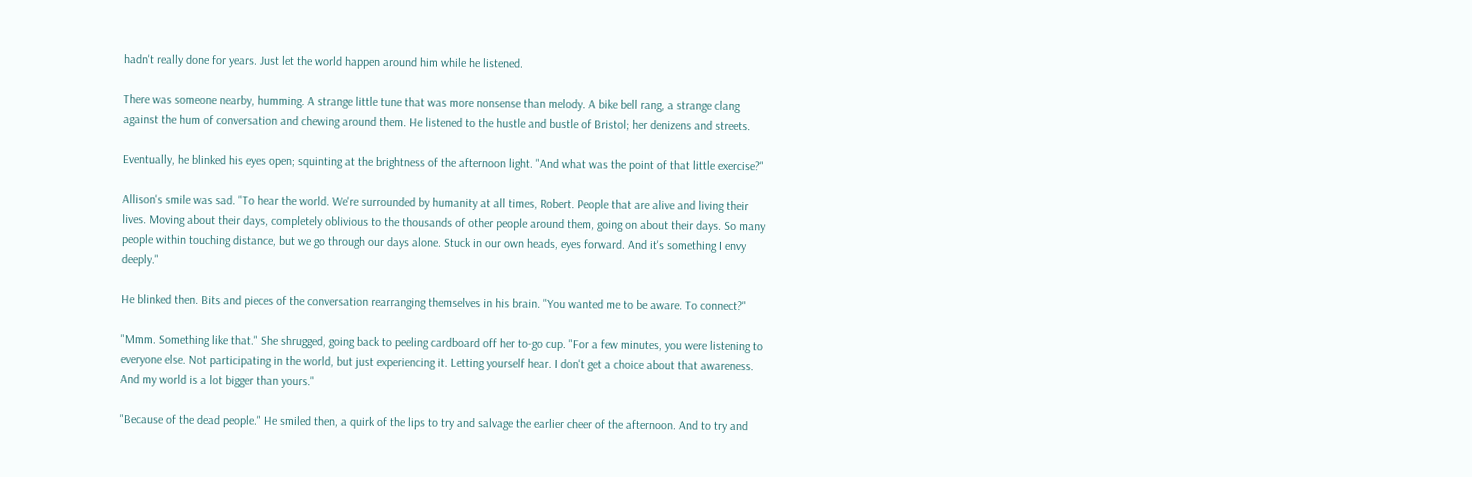hadn't really done for years. Just let the world happen around him while he listened.

There was someone nearby, humming. A strange little tune that was more nonsense than melody. A bike bell rang, a strange clang against the hum of conversation and chewing around them. He listened to the hustle and bustle of Bristol; her denizens and streets.

Eventually, he blinked his eyes open; squinting at the brightness of the afternoon light. "And what was the point of that little exercise?"

Allison's smile was sad. "To hear the world. We're surrounded by humanity at all times, Robert. People that are alive and living their lives. Moving about their days, completely oblivious to the thousands of other people around them, going on about their days. So many people within touching distance, but we go through our days alone. Stuck in our own heads, eyes forward. And it's something I envy deeply."

He blinked then. Bits and pieces of the conversation rearranging themselves in his brain. "You wanted me to be aware. To connect?"

"Mmm. Something like that." She shrugged, going back to peeling cardboard off her to-go cup. "For a few minutes, you were listening to everyone else. Not participating in the world, but just experiencing it. Letting yourself hear. I don't get a choice about that awareness. And my world is a lot bigger than yours."

"Because of the dead people." He smiled then, a quirk of the lips to try and salvage the earlier cheer of the afternoon. And to try and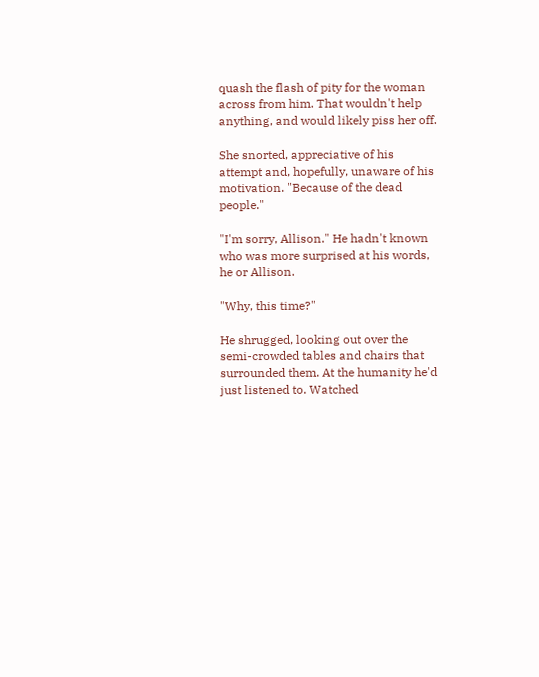quash the flash of pity for the woman across from him. That wouldn't help anything, and would likely piss her off.

She snorted, appreciative of his attempt and, hopefully, unaware of his motivation. "Because of the dead people."

"I'm sorry, Allison." He hadn't known who was more surprised at his words, he or Allison.

"Why, this time?"

He shrugged, looking out over the semi-crowded tables and chairs that surrounded them. At the humanity he'd just listened to. Watched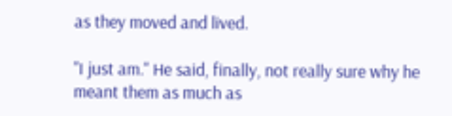as they moved and lived.

"I just am." He said, finally, not really sure why he meant them as much as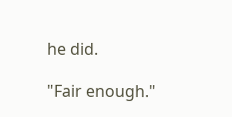he did.

"Fair enough."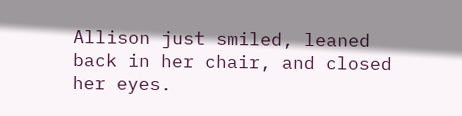Allison just smiled, leaned back in her chair, and closed her eyes.